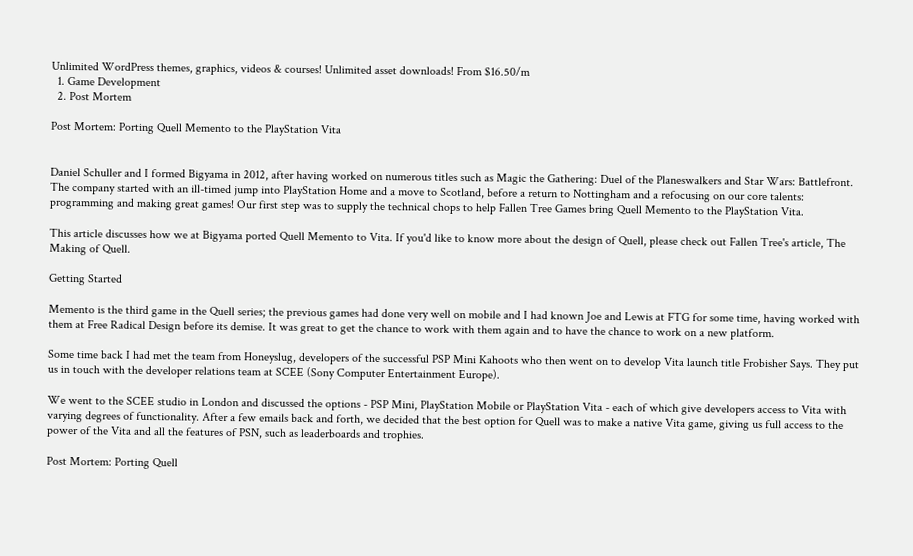Unlimited WordPress themes, graphics, videos & courses! Unlimited asset downloads! From $16.50/m
  1. Game Development
  2. Post Mortem

Post Mortem: Porting Quell Memento to the PlayStation Vita


Daniel Schuller and I formed Bigyama in 2012, after having worked on numerous titles such as Magic the Gathering: Duel of the Planeswalkers and Star Wars: Battlefront. The company started with an ill-timed jump into PlayStation Home and a move to Scotland, before a return to Nottingham and a refocusing on our core talents: programming and making great games! Our first step was to supply the technical chops to help Fallen Tree Games bring Quell Memento to the PlayStation Vita.

This article discusses how we at Bigyama ported Quell Memento to Vita. If you'd like to know more about the design of Quell, please check out Fallen Tree's article, The Making of Quell.

Getting Started

Memento is the third game in the Quell series; the previous games had done very well on mobile and I had known Joe and Lewis at FTG for some time, having worked with them at Free Radical Design before its demise. It was great to get the chance to work with them again and to have the chance to work on a new platform.

Some time back I had met the team from Honeyslug, developers of the successful PSP Mini Kahoots who then went on to develop Vita launch title Frobisher Says. They put us in touch with the developer relations team at SCEE (Sony Computer Entertainment Europe).

We went to the SCEE studio in London and discussed the options - PSP Mini, PlayStation Mobile or PlayStation Vita - each of which give developers access to Vita with varying degrees of functionality. After a few emails back and forth, we decided that the best option for Quell was to make a native Vita game, giving us full access to the power of the Vita and all the features of PSN, such as leaderboards and trophies.

Post Mortem: Porting Quell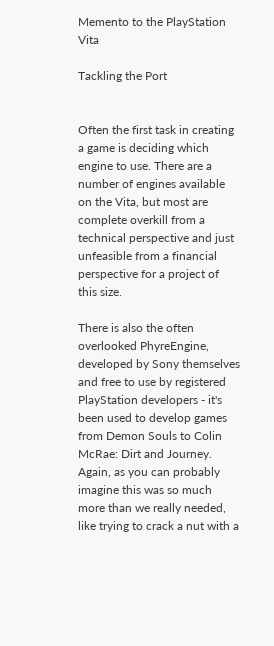Memento to the PlayStation Vita

Tackling the Port


Often the first task in creating a game is deciding which engine to use. There are a number of engines available on the Vita, but most are complete overkill from a technical perspective and just unfeasible from a financial perspective for a project of this size.

There is also the often overlooked PhyreEngine, developed by Sony themselves and free to use by registered PlayStation developers - it's been used to develop games from Demon Souls to Colin McRae: Dirt and Journey. Again, as you can probably imagine this was so much more than we really needed, like trying to crack a nut with a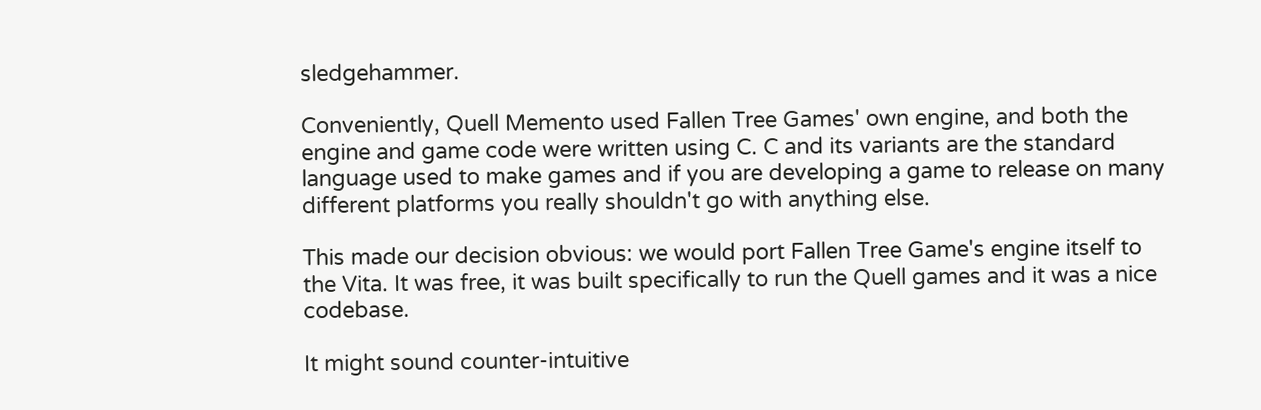sledgehammer.

Conveniently, Quell Memento used Fallen Tree Games' own engine, and both the engine and game code were written using C. C and its variants are the standard language used to make games and if you are developing a game to release on many different platforms you really shouldn't go with anything else.

This made our decision obvious: we would port Fallen Tree Game's engine itself to the Vita. It was free, it was built specifically to run the Quell games and it was a nice codebase.

It might sound counter-intuitive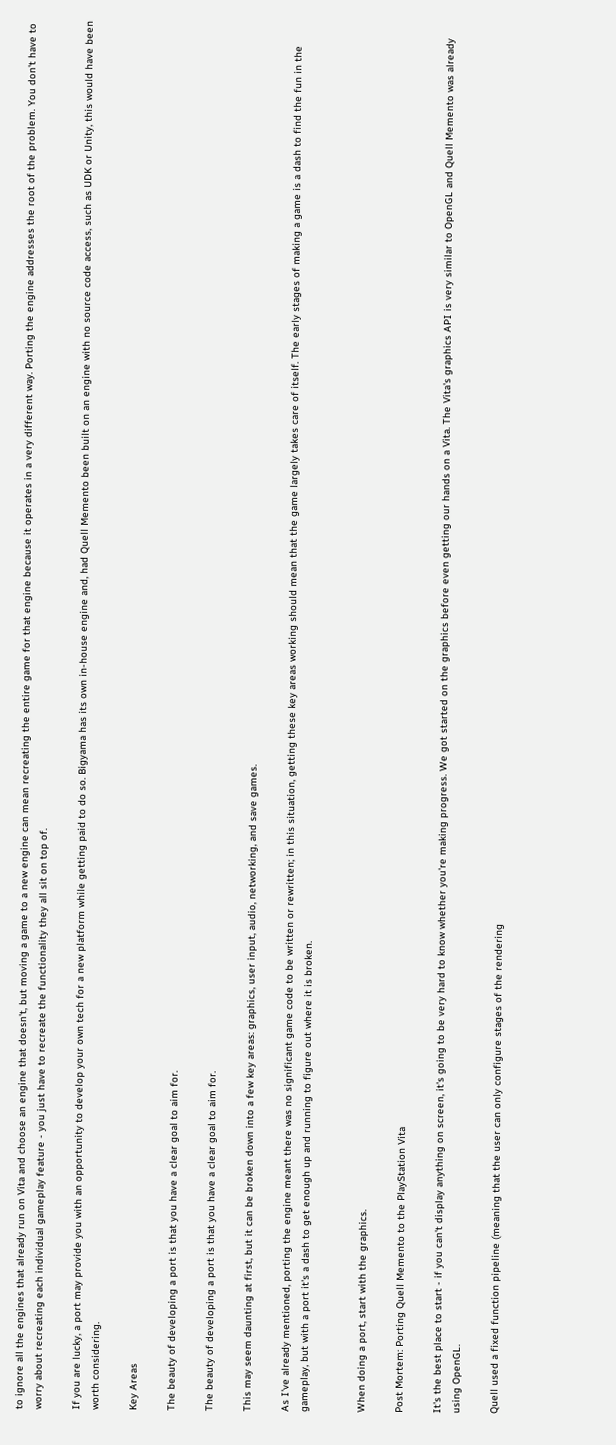to ignore all the engines that already run on Vita and choose an engine that doesn't, but moving a game to a new engine can mean recreating the entire game for that engine because it operates in a very different way. Porting the engine addresses the root of the problem. You don't have to worry about recreating each individual gameplay feature - you just have to recreate the functionality they all sit on top of.

If you are lucky, a port may provide you with an opportunity to develop your own tech for a new platform while getting paid to do so. Bigyama has its own in-house engine and, had Quell Memento been built on an engine with no source code access, such as UDK or Unity, this would have been worth considering.

Key Areas

The beauty of developing a port is that you have a clear goal to aim for.

The beauty of developing a port is that you have a clear goal to aim for.

This may seem daunting at first, but it can be broken down into a few key areas: graphics, user input, audio, networking, and save games.

As I've already mentioned, porting the engine meant there was no significant game code to be written or rewritten; in this situation, getting these key areas working should mean that the game largely takes care of itself. The early stages of making a game is a dash to find the fun in the gameplay, but with a port it's a dash to get enough up and running to figure out where it is broken.


When doing a port, start with the graphics.

Post Mortem: Porting Quell Memento to the PlayStation Vita

It's the best place to start - if you can't display anything on screen, it's going to be very hard to know whether you're making progress. We got started on the graphics before even getting our hands on a Vita. The Vita's graphics API is very similar to OpenGL and Quell Memento was already using OpenGL.

Quell used a fixed function pipeline (meaning that the user can only configure stages of the rendering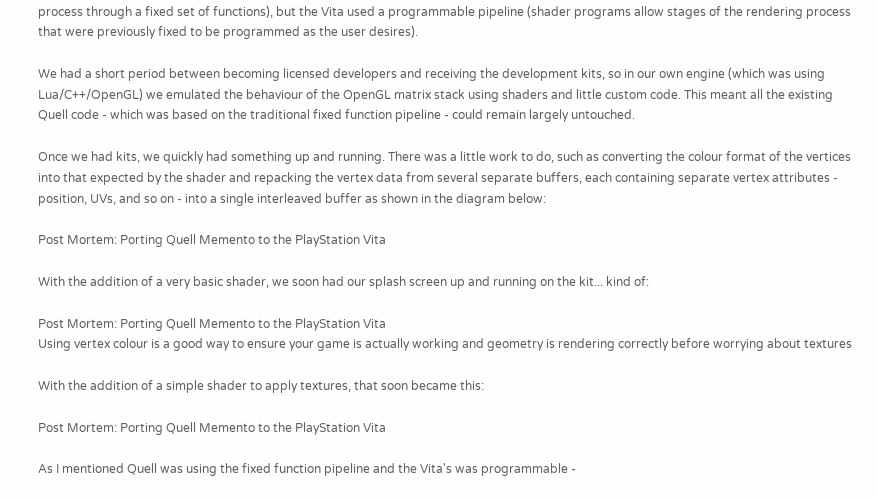process through a fixed set of functions), but the Vita used a programmable pipeline (shader programs allow stages of the rendering process that were previously fixed to be programmed as the user desires).

We had a short period between becoming licensed developers and receiving the development kits, so in our own engine (which was using Lua/C++/OpenGL) we emulated the behaviour of the OpenGL matrix stack using shaders and little custom code. This meant all the existing Quell code - which was based on the traditional fixed function pipeline - could remain largely untouched.

Once we had kits, we quickly had something up and running. There was a little work to do, such as converting the colour format of the vertices into that expected by the shader and repacking the vertex data from several separate buffers, each containing separate vertex attributes - position, UVs, and so on - into a single interleaved buffer as shown in the diagram below:

Post Mortem: Porting Quell Memento to the PlayStation Vita

With the addition of a very basic shader, we soon had our splash screen up and running on the kit... kind of:

Post Mortem: Porting Quell Memento to the PlayStation Vita
Using vertex colour is a good way to ensure your game is actually working and geometry is rendering correctly before worrying about textures

With the addition of a simple shader to apply textures, that soon became this:

Post Mortem: Porting Quell Memento to the PlayStation Vita

As I mentioned Quell was using the fixed function pipeline and the Vita's was programmable -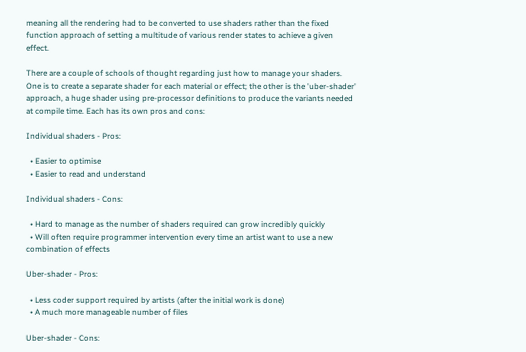meaning all the rendering had to be converted to use shaders rather than the fixed function approach of setting a multitude of various render states to achieve a given effect.

There are a couple of schools of thought regarding just how to manage your shaders. One is to create a separate shader for each material or effect; the other is the 'uber-shader' approach, a huge shader using pre-processor definitions to produce the variants needed at compile time. Each has its own pros and cons:

Individual shaders - Pros:

  • Easier to optimise
  • Easier to read and understand

Individual shaders - Cons:

  • Hard to manage as the number of shaders required can grow incredibly quickly
  • Will often require programmer intervention every time an artist want to use a new combination of effects

Uber-shader - Pros:

  • Less coder support required by artists (after the initial work is done)
  • A much more manageable number of files

Uber-shader - Cons: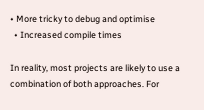• More tricky to debug and optimise
  • Increased compile times

In reality, most projects are likely to use a combination of both approaches. For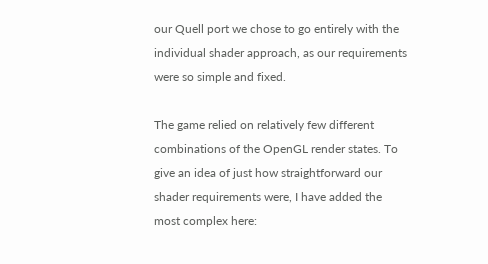our Quell port we chose to go entirely with the individual shader approach, as our requirements were so simple and fixed.

The game relied on relatively few different combinations of the OpenGL render states. To give an idea of just how straightforward our shader requirements were, I have added the most complex here: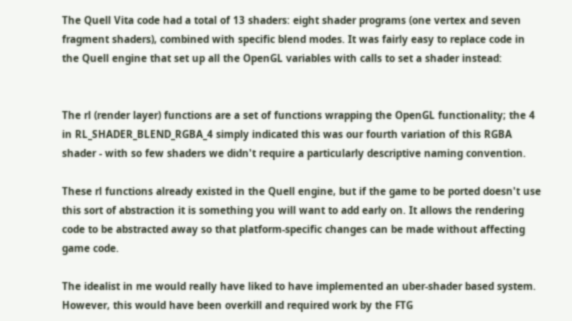The Quell Vita code had a total of 13 shaders: eight shader programs (one vertex and seven fragment shaders), combined with specific blend modes. It was fairly easy to replace code in the Quell engine that set up all the OpenGL variables with calls to set a shader instead:


The rl (render layer) functions are a set of functions wrapping the OpenGL functionality; the 4 in RL_SHADER_BLEND_RGBA_4 simply indicated this was our fourth variation of this RGBA shader - with so few shaders we didn't require a particularly descriptive naming convention.

These rl functions already existed in the Quell engine, but if the game to be ported doesn't use this sort of abstraction it is something you will want to add early on. It allows the rendering code to be abstracted away so that platform-specific changes can be made without affecting game code.

The idealist in me would really have liked to have implemented an uber-shader based system. However, this would have been overkill and required work by the FTG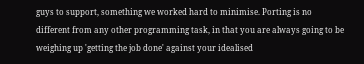guys to support, something we worked hard to minimise. Porting is no different from any other programming task, in that you are always going to be weighing up 'getting the job done' against your idealised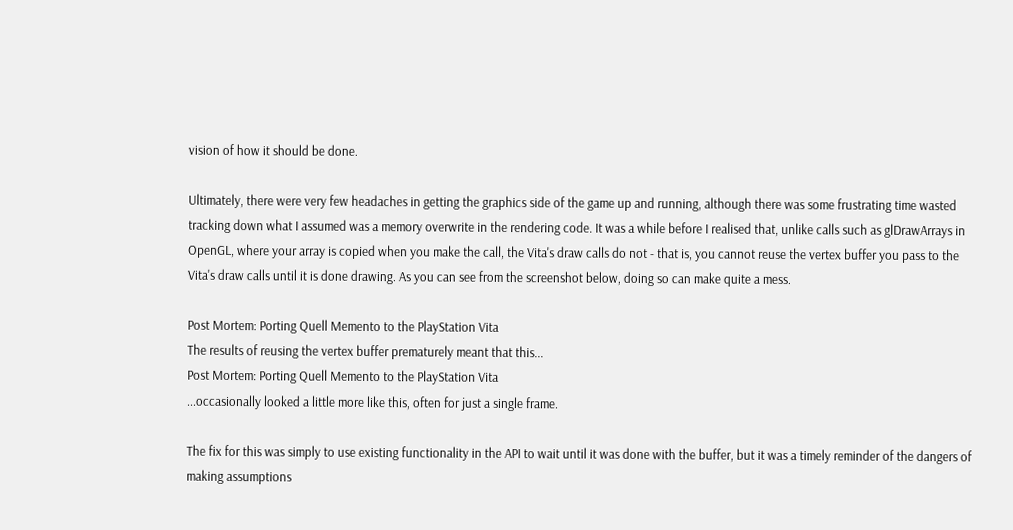vision of how it should be done.

Ultimately, there were very few headaches in getting the graphics side of the game up and running, although there was some frustrating time wasted tracking down what I assumed was a memory overwrite in the rendering code. It was a while before I realised that, unlike calls such as glDrawArrays in OpenGL, where your array is copied when you make the call, the Vita's draw calls do not - that is, you cannot reuse the vertex buffer you pass to the Vita's draw calls until it is done drawing. As you can see from the screenshot below, doing so can make quite a mess.

Post Mortem: Porting Quell Memento to the PlayStation Vita
The results of reusing the vertex buffer prematurely meant that this...
Post Mortem: Porting Quell Memento to the PlayStation Vita
...occasionally looked a little more like this, often for just a single frame.

The fix for this was simply to use existing functionality in the API to wait until it was done with the buffer, but it was a timely reminder of the dangers of making assumptions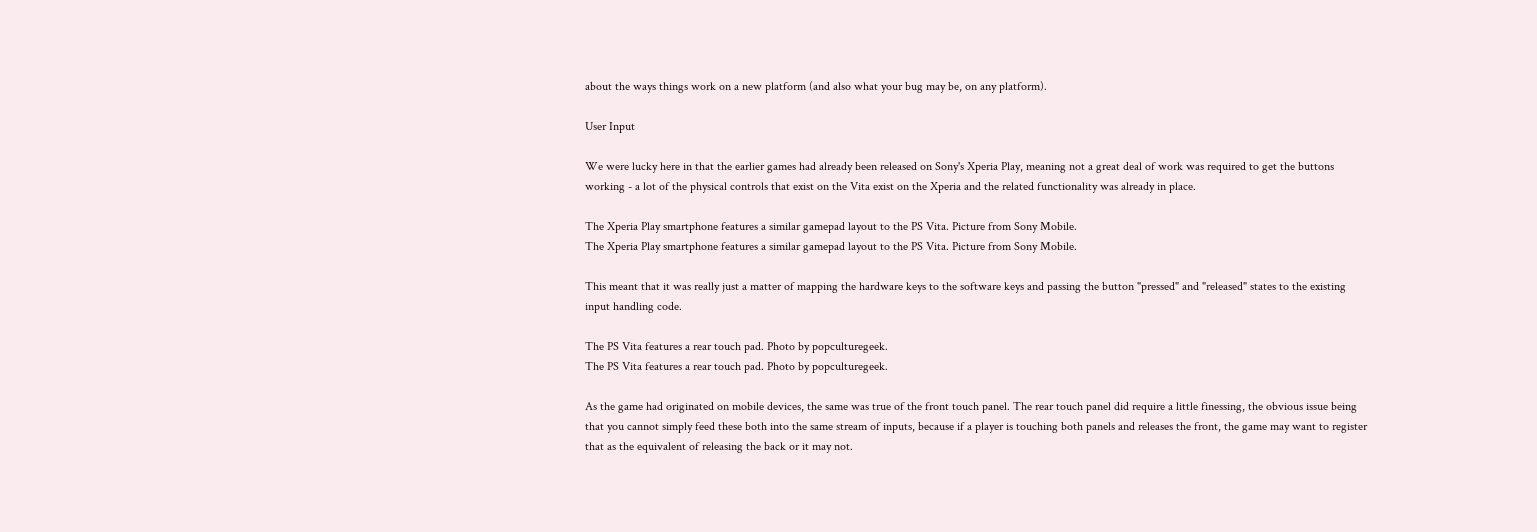about the ways things work on a new platform (and also what your bug may be, on any platform).

User Input

We were lucky here in that the earlier games had already been released on Sony's Xperia Play, meaning not a great deal of work was required to get the buttons working - a lot of the physical controls that exist on the Vita exist on the Xperia and the related functionality was already in place.

The Xperia Play smartphone features a similar gamepad layout to the PS Vita. Picture from Sony Mobile.
The Xperia Play smartphone features a similar gamepad layout to the PS Vita. Picture from Sony Mobile.

This meant that it was really just a matter of mapping the hardware keys to the software keys and passing the button "pressed" and "released" states to the existing input handling code.

The PS Vita features a rear touch pad. Photo by popculturegeek.
The PS Vita features a rear touch pad. Photo by popculturegeek.

As the game had originated on mobile devices, the same was true of the front touch panel. The rear touch panel did require a little finessing, the obvious issue being that you cannot simply feed these both into the same stream of inputs, because if a player is touching both panels and releases the front, the game may want to register that as the equivalent of releasing the back or it may not.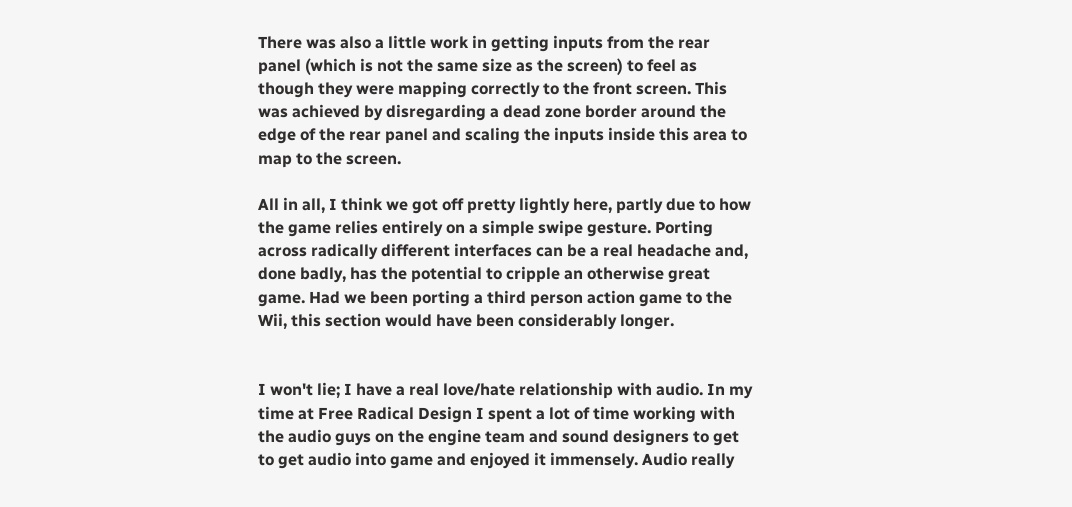There was also a little work in getting inputs from the rear panel (which is not the same size as the screen) to feel as though they were mapping correctly to the front screen. This was achieved by disregarding a dead zone border around the edge of the rear panel and scaling the inputs inside this area to map to the screen.

All in all, I think we got off pretty lightly here, partly due to how the game relies entirely on a simple swipe gesture. Porting across radically different interfaces can be a real headache and, done badly, has the potential to cripple an otherwise great game. Had we been porting a third person action game to the Wii, this section would have been considerably longer.


I won't lie; I have a real love/hate relationship with audio. In my time at Free Radical Design I spent a lot of time working with the audio guys on the engine team and sound designers to get to get audio into game and enjoyed it immensely. Audio really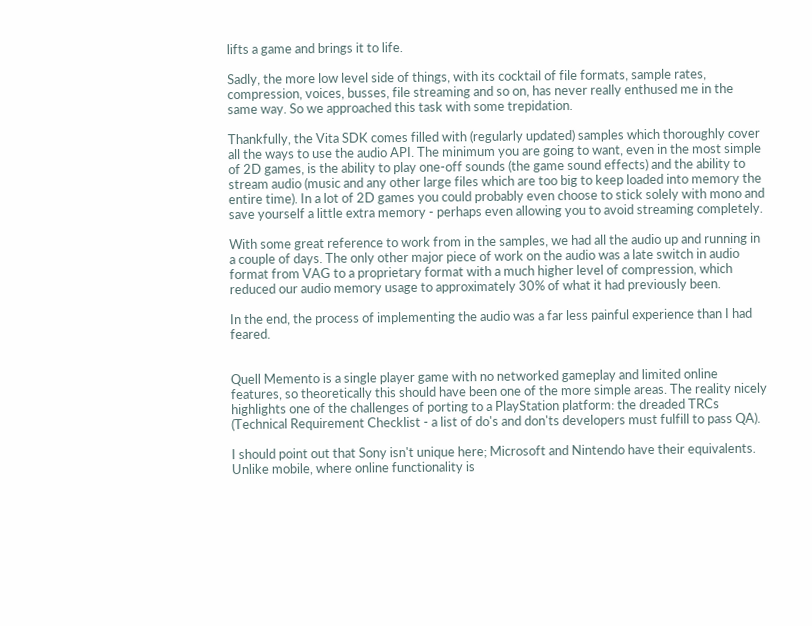lifts a game and brings it to life.

Sadly, the more low level side of things, with its cocktail of file formats, sample rates, compression, voices, busses, file streaming and so on, has never really enthused me in the same way. So we approached this task with some trepidation.

Thankfully, the Vita SDK comes filled with (regularly updated) samples which thoroughly cover all the ways to use the audio API. The minimum you are going to want, even in the most simple of 2D games, is the ability to play one-off sounds (the game sound effects) and the ability to stream audio (music and any other large files which are too big to keep loaded into memory the entire time). In a lot of 2D games you could probably even choose to stick solely with mono and save yourself a little extra memory - perhaps even allowing you to avoid streaming completely.

With some great reference to work from in the samples, we had all the audio up and running in a couple of days. The only other major piece of work on the audio was a late switch in audio format from VAG to a proprietary format with a much higher level of compression, which reduced our audio memory usage to approximately 30% of what it had previously been.

In the end, the process of implementing the audio was a far less painful experience than I had feared.


Quell Memento is a single player game with no networked gameplay and limited online features, so theoretically this should have been one of the more simple areas. The reality nicely highlights one of the challenges of porting to a PlayStation platform: the dreaded TRCs (Technical Requirement Checklist - a list of do's and don'ts developers must fulfill to pass QA).

I should point out that Sony isn't unique here; Microsoft and Nintendo have their equivalents. Unlike mobile, where online functionality is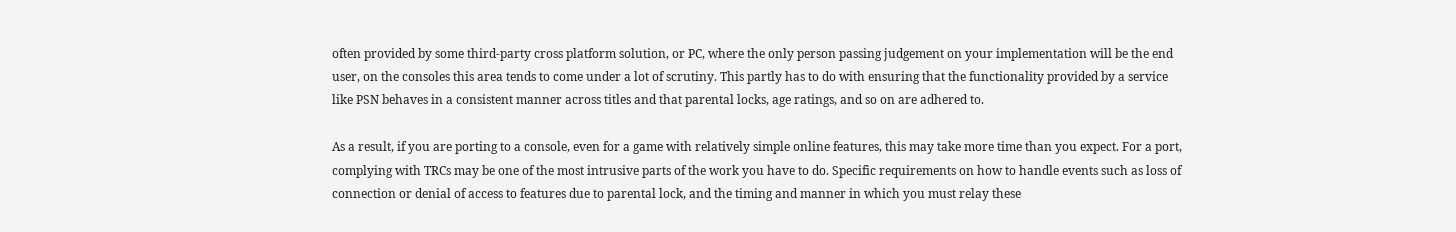often provided by some third-party cross platform solution, or PC, where the only person passing judgement on your implementation will be the end user, on the consoles this area tends to come under a lot of scrutiny. This partly has to do with ensuring that the functionality provided by a service like PSN behaves in a consistent manner across titles and that parental locks, age ratings, and so on are adhered to.

As a result, if you are porting to a console, even for a game with relatively simple online features, this may take more time than you expect. For a port, complying with TRCs may be one of the most intrusive parts of the work you have to do. Specific requirements on how to handle events such as loss of connection or denial of access to features due to parental lock, and the timing and manner in which you must relay these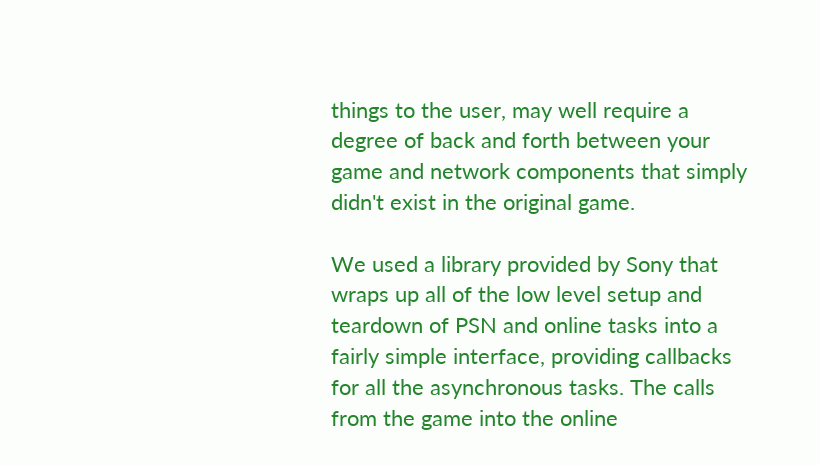things to the user, may well require a degree of back and forth between your game and network components that simply didn't exist in the original game.

We used a library provided by Sony that wraps up all of the low level setup and teardown of PSN and online tasks into a fairly simple interface, providing callbacks for all the asynchronous tasks. The calls from the game into the online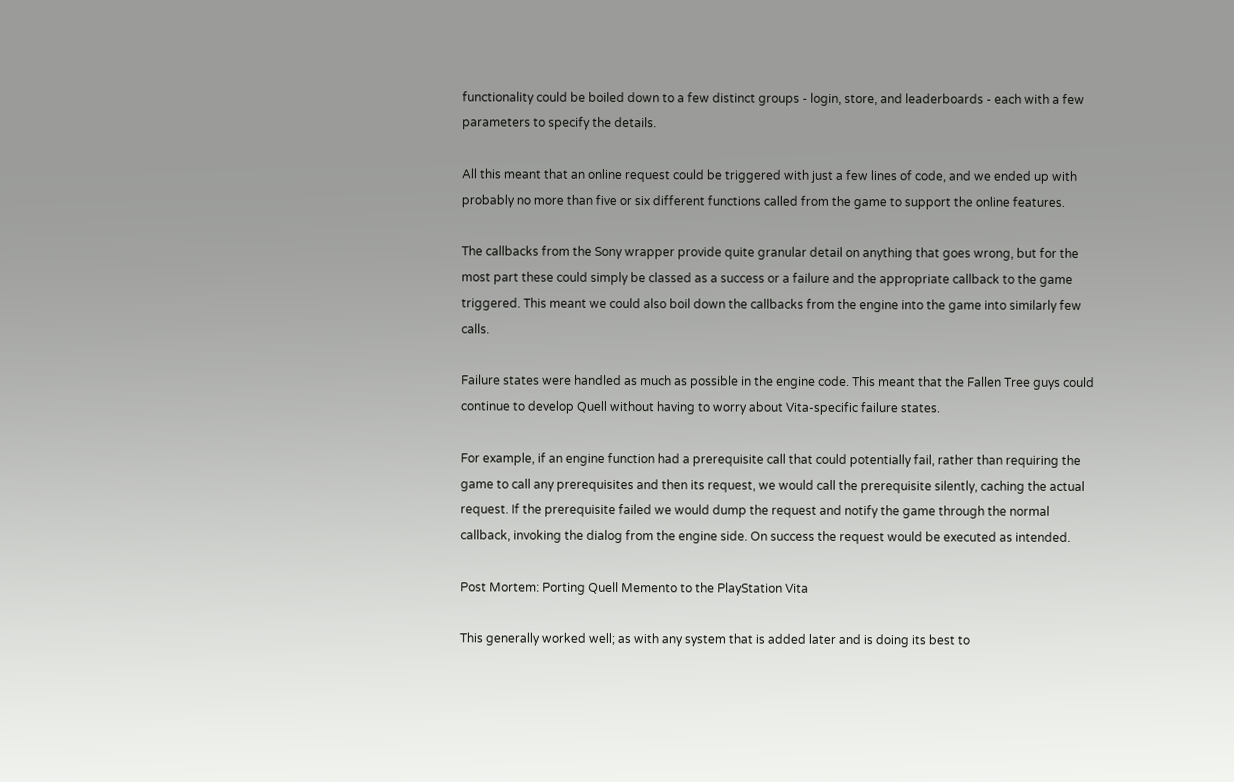functionality could be boiled down to a few distinct groups - login, store, and leaderboards - each with a few parameters to specify the details.

All this meant that an online request could be triggered with just a few lines of code, and we ended up with probably no more than five or six different functions called from the game to support the online features.

The callbacks from the Sony wrapper provide quite granular detail on anything that goes wrong, but for the most part these could simply be classed as a success or a failure and the appropriate callback to the game triggered. This meant we could also boil down the callbacks from the engine into the game into similarly few calls.

Failure states were handled as much as possible in the engine code. This meant that the Fallen Tree guys could continue to develop Quell without having to worry about Vita-specific failure states.

For example, if an engine function had a prerequisite call that could potentially fail, rather than requiring the game to call any prerequisites and then its request, we would call the prerequisite silently, caching the actual request. If the prerequisite failed we would dump the request and notify the game through the normal callback, invoking the dialog from the engine side. On success the request would be executed as intended.

Post Mortem: Porting Quell Memento to the PlayStation Vita

This generally worked well; as with any system that is added later and is doing its best to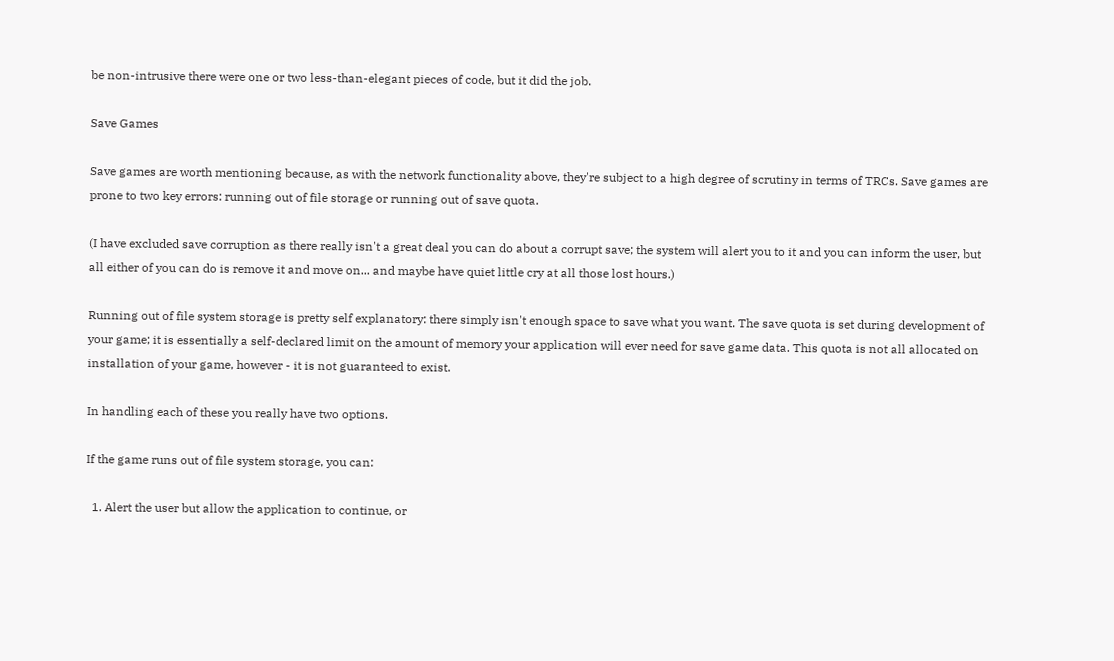be non-intrusive there were one or two less-than-elegant pieces of code, but it did the job.

Save Games

Save games are worth mentioning because, as with the network functionality above, they're subject to a high degree of scrutiny in terms of TRCs. Save games are prone to two key errors: running out of file storage or running out of save quota.

(I have excluded save corruption as there really isn't a great deal you can do about a corrupt save; the system will alert you to it and you can inform the user, but all either of you can do is remove it and move on... and maybe have quiet little cry at all those lost hours.)

Running out of file system storage is pretty self explanatory: there simply isn't enough space to save what you want. The save quota is set during development of your game; it is essentially a self-declared limit on the amount of memory your application will ever need for save game data. This quota is not all allocated on installation of your game, however - it is not guaranteed to exist.

In handling each of these you really have two options.

If the game runs out of file system storage, you can:

  1. Alert the user but allow the application to continue, or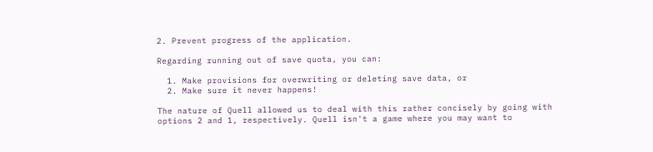2. Prevent progress of the application.

Regarding running out of save quota, you can:

  1. Make provisions for overwriting or deleting save data, or
  2. Make sure it never happens!

The nature of Quell allowed us to deal with this rather concisely by going with options 2 and 1, respectively. Quell isn't a game where you may want to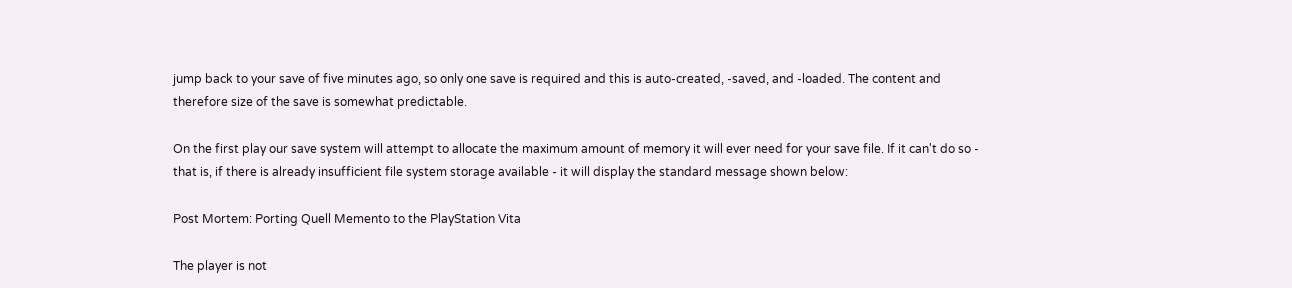jump back to your save of five minutes ago, so only one save is required and this is auto-created, -saved, and -loaded. The content and therefore size of the save is somewhat predictable.

On the first play our save system will attempt to allocate the maximum amount of memory it will ever need for your save file. If it can't do so - that is, if there is already insufficient file system storage available - it will display the standard message shown below:

Post Mortem: Porting Quell Memento to the PlayStation Vita

The player is not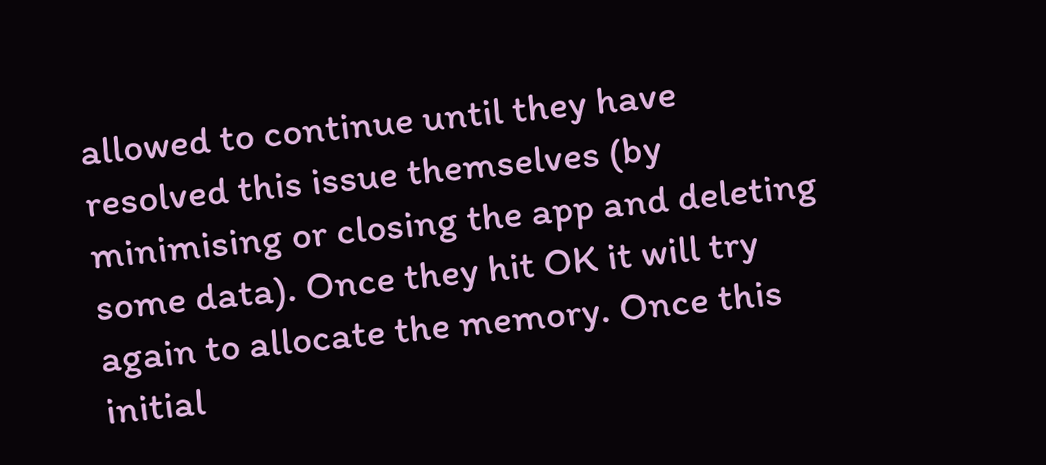allowed to continue until they have resolved this issue themselves (by minimising or closing the app and deleting some data). Once they hit OK it will try again to allocate the memory. Once this initial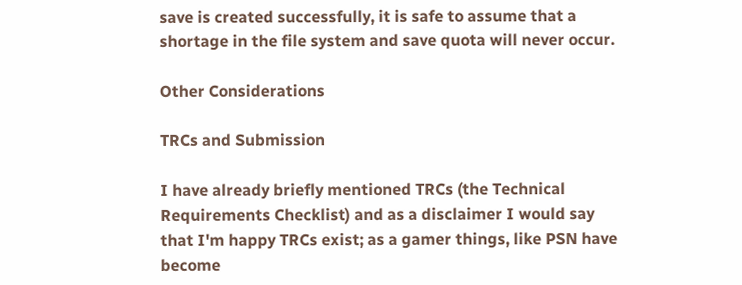save is created successfully, it is safe to assume that a shortage in the file system and save quota will never occur.

Other Considerations

TRCs and Submission

I have already briefly mentioned TRCs (the Technical Requirements Checklist) and as a disclaimer I would say that I'm happy TRCs exist; as a gamer things, like PSN have become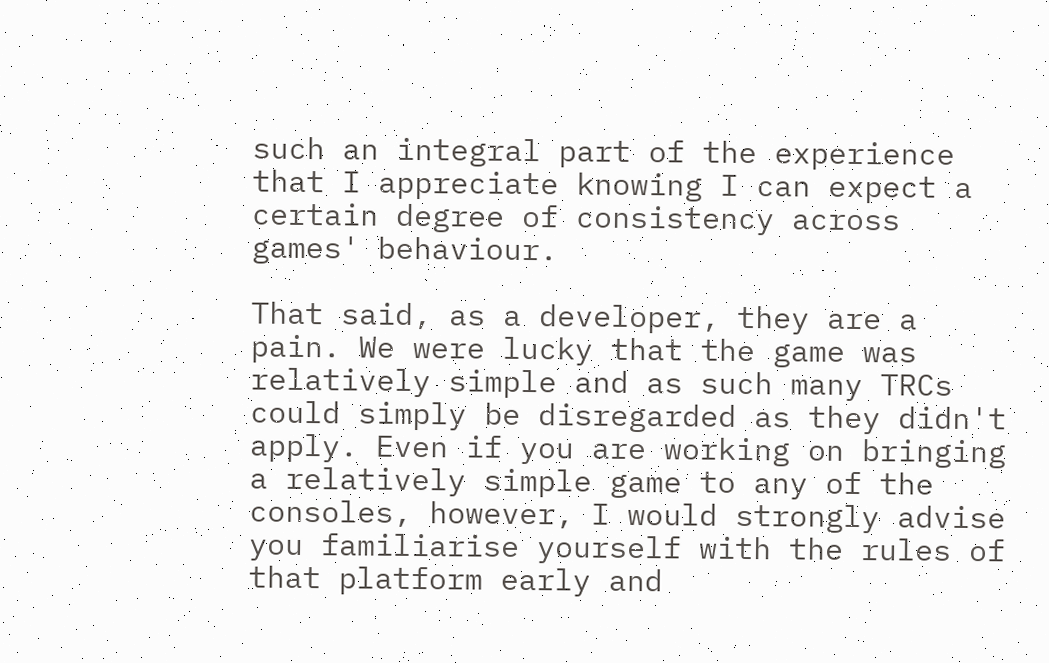such an integral part of the experience that I appreciate knowing I can expect a certain degree of consistency across games' behaviour.

That said, as a developer, they are a pain. We were lucky that the game was relatively simple and as such many TRCs could simply be disregarded as they didn't apply. Even if you are working on bringing a relatively simple game to any of the consoles, however, I would strongly advise you familiarise yourself with the rules of that platform early and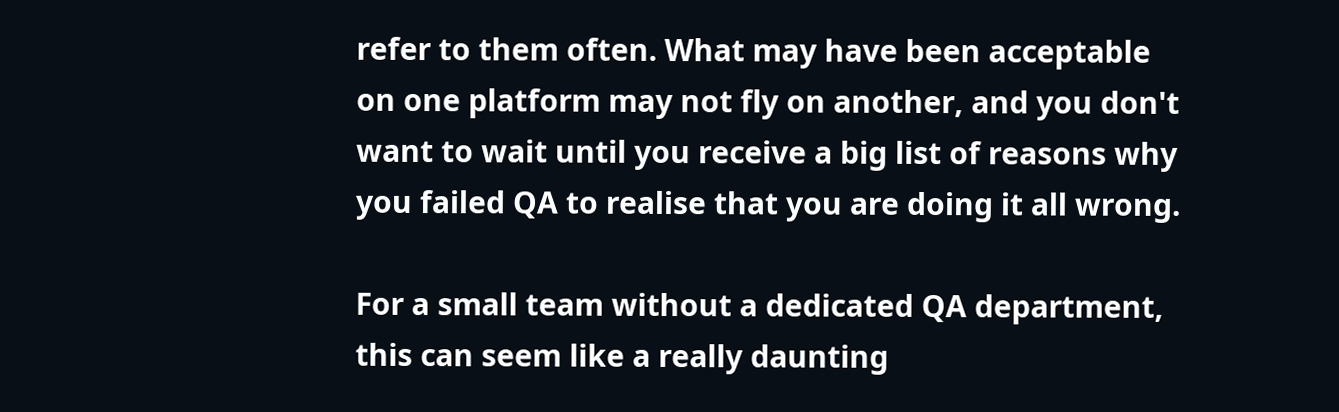refer to them often. What may have been acceptable on one platform may not fly on another, and you don't want to wait until you receive a big list of reasons why you failed QA to realise that you are doing it all wrong.

For a small team without a dedicated QA department, this can seem like a really daunting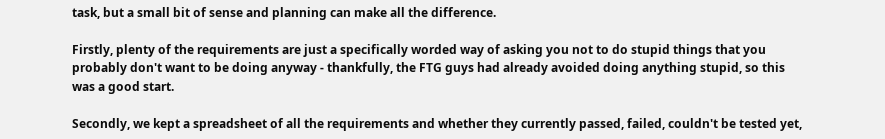task, but a small bit of sense and planning can make all the difference.

Firstly, plenty of the requirements are just a specifically worded way of asking you not to do stupid things that you probably don't want to be doing anyway - thankfully, the FTG guys had already avoided doing anything stupid, so this was a good start.

Secondly, we kept a spreadsheet of all the requirements and whether they currently passed, failed, couldn't be tested yet,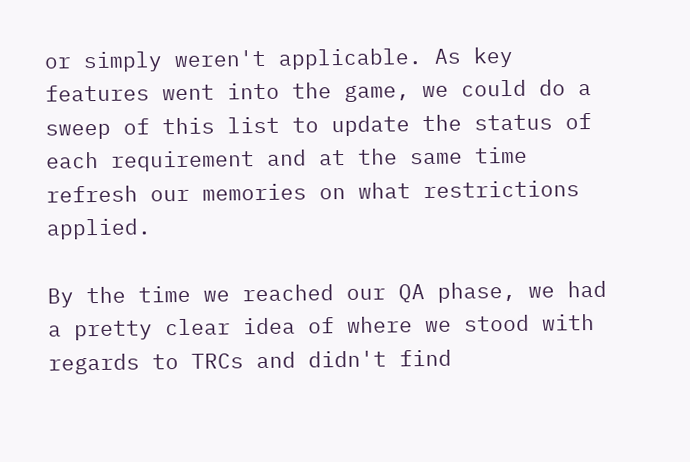or simply weren't applicable. As key features went into the game, we could do a sweep of this list to update the status of each requirement and at the same time refresh our memories on what restrictions applied.

By the time we reached our QA phase, we had a pretty clear idea of where we stood with regards to TRCs and didn't find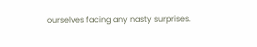ourselves facing any nasty surprises.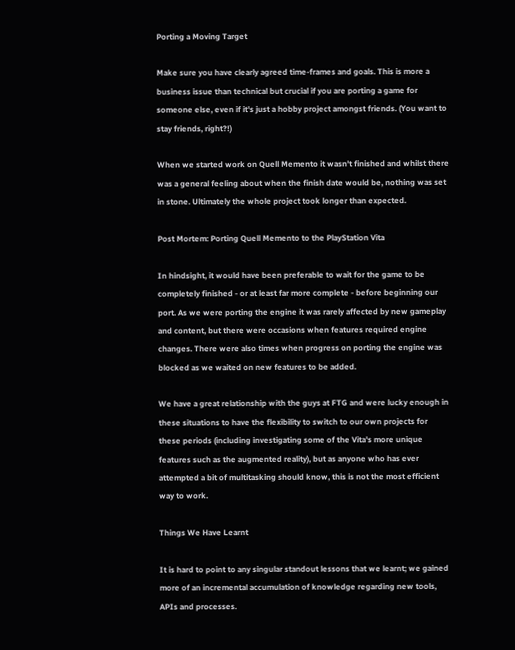Porting a Moving Target

Make sure you have clearly agreed time-frames and goals. This is more a business issue than technical but crucial if you are porting a game for someone else, even if it's just a hobby project amongst friends. (You want to stay friends, right?!)

When we started work on Quell Memento it wasn't finished and whilst there was a general feeling about when the finish date would be, nothing was set in stone. Ultimately the whole project took longer than expected.

Post Mortem: Porting Quell Memento to the PlayStation Vita

In hindsight, it would have been preferable to wait for the game to be completely finished - or at least far more complete - before beginning our port. As we were porting the engine it was rarely affected by new gameplay and content, but there were occasions when features required engine changes. There were also times when progress on porting the engine was blocked as we waited on new features to be added.

We have a great relationship with the guys at FTG and were lucky enough in these situations to have the flexibility to switch to our own projects for these periods (including investigating some of the Vita's more unique features such as the augmented reality), but as anyone who has ever attempted a bit of multitasking should know, this is not the most efficient way to work.

Things We Have Learnt

It is hard to point to any singular standout lessons that we learnt; we gained more of an incremental accumulation of knowledge regarding new tools, APIs and processes.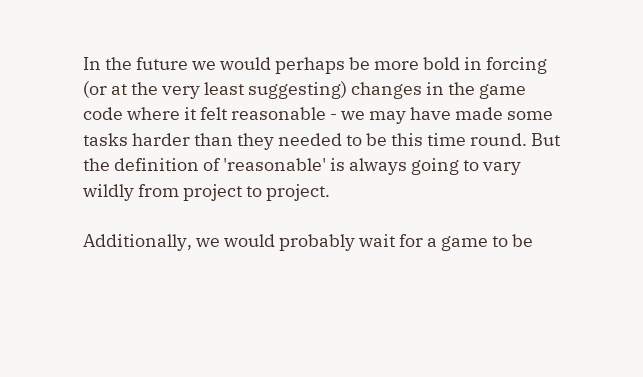In the future we would perhaps be more bold in forcing (or at the very least suggesting) changes in the game code where it felt reasonable - we may have made some tasks harder than they needed to be this time round. But the definition of 'reasonable' is always going to vary wildly from project to project.

Additionally, we would probably wait for a game to be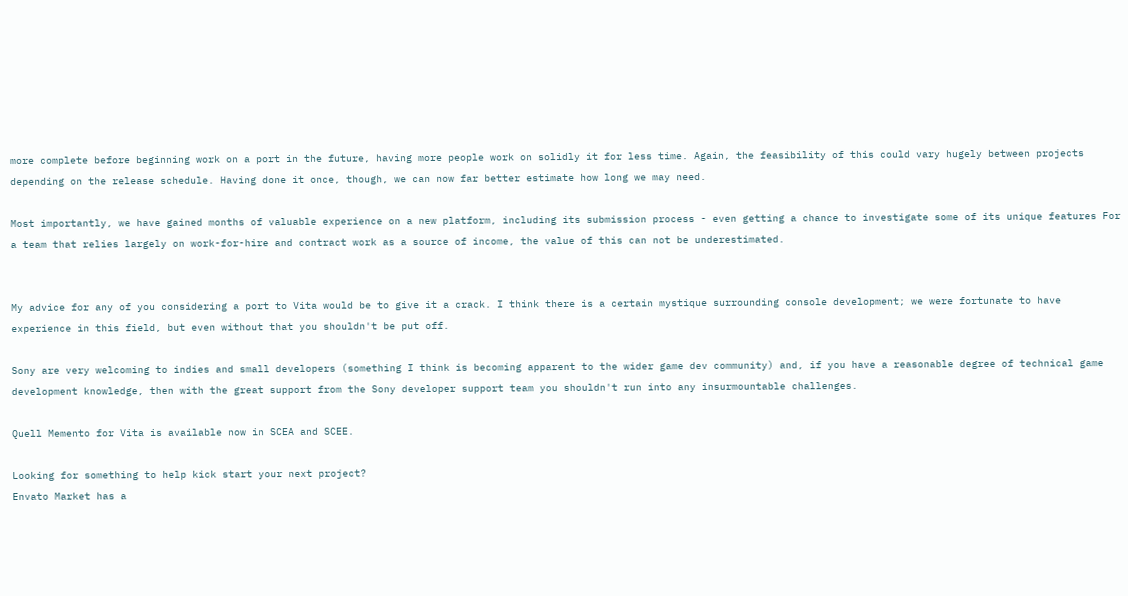more complete before beginning work on a port in the future, having more people work on solidly it for less time. Again, the feasibility of this could vary hugely between projects depending on the release schedule. Having done it once, though, we can now far better estimate how long we may need.

Most importantly, we have gained months of valuable experience on a new platform, including its submission process - even getting a chance to investigate some of its unique features For a team that relies largely on work-for-hire and contract work as a source of income, the value of this can not be underestimated.


My advice for any of you considering a port to Vita would be to give it a crack. I think there is a certain mystique surrounding console development; we were fortunate to have experience in this field, but even without that you shouldn't be put off.

Sony are very welcoming to indies and small developers (something I think is becoming apparent to the wider game dev community) and, if you have a reasonable degree of technical game development knowledge, then with the great support from the Sony developer support team you shouldn't run into any insurmountable challenges.

Quell Memento for Vita is available now in SCEA and SCEE.

Looking for something to help kick start your next project?
Envato Market has a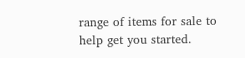range of items for sale to help get you started.